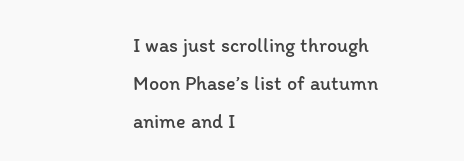I was just scrolling through Moon Phase’s list of autumn anime and I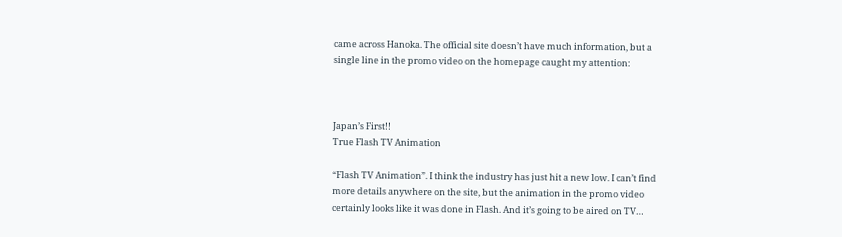came across Hanoka. The official site doesn’t have much information, but a single line in the promo video on the homepage caught my attention:



Japan’s First!!
True Flash TV Animation

“Flash TV Animation”. I think the industry has just hit a new low. I can’t find more details anywhere on the site, but the animation in the promo video certainly looks like it was done in Flash. And it’s going to be aired on TV…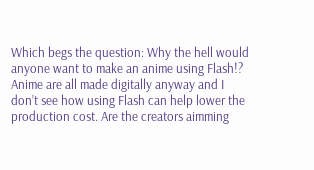Which begs the question: Why the hell would anyone want to make an anime using Flash!? Anime are all made digitally anyway and I don’t see how using Flash can help lower the production cost. Are the creators aimming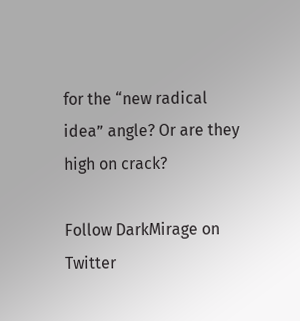for the “new radical idea” angle? Or are they high on crack?

Follow DarkMirage on Twitter